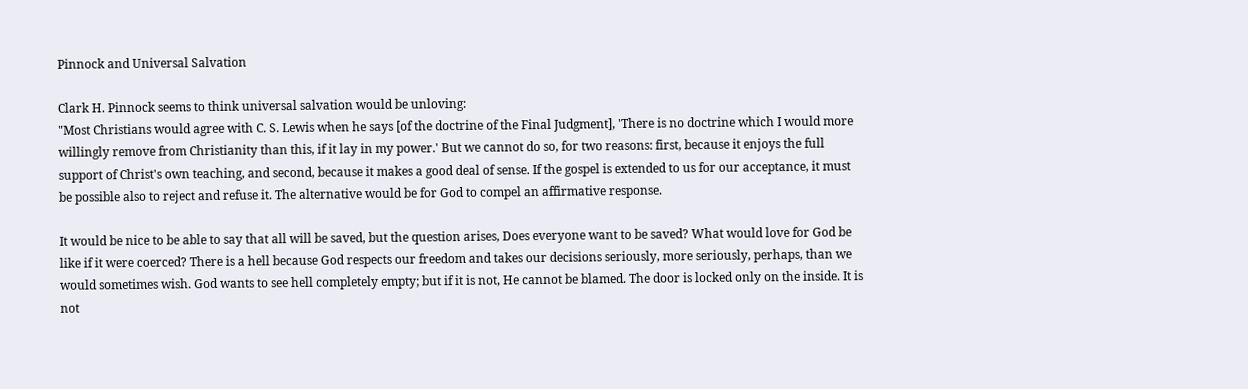Pinnock and Universal Salvation

Clark H. Pinnock seems to think universal salvation would be unloving:
"Most Christians would agree with C. S. Lewis when he says [of the doctrine of the Final Judgment], 'There is no doctrine which I would more willingly remove from Christianity than this, if it lay in my power.' But we cannot do so, for two reasons: first, because it enjoys the full support of Christ's own teaching, and second, because it makes a good deal of sense. If the gospel is extended to us for our acceptance, it must be possible also to reject and refuse it. The alternative would be for God to compel an affirmative response.

It would be nice to be able to say that all will be saved, but the question arises, Does everyone want to be saved? What would love for God be like if it were coerced? There is a hell because God respects our freedom and takes our decisions seriously, more seriously, perhaps, than we would sometimes wish. God wants to see hell completely empty; but if it is not, He cannot be blamed. The door is locked only on the inside. It is not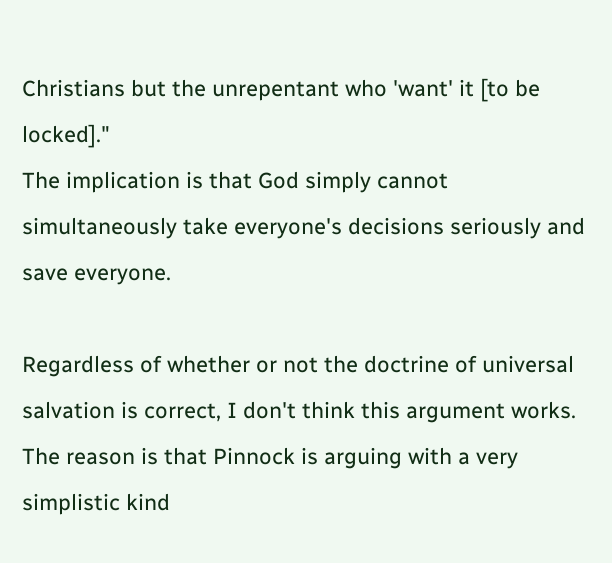Christians but the unrepentant who 'want' it [to be locked]."
The implication is that God simply cannot simultaneously take everyone's decisions seriously and save everyone.

Regardless of whether or not the doctrine of universal salvation is correct, I don't think this argument works. The reason is that Pinnock is arguing with a very simplistic kind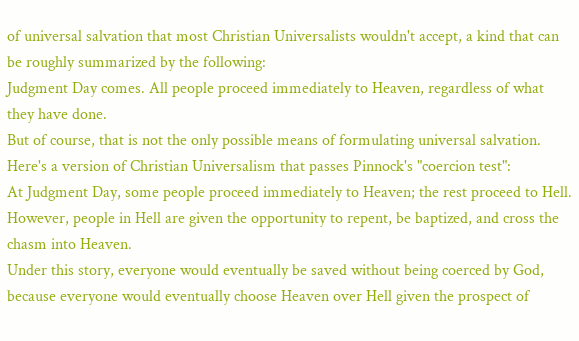of universal salvation that most Christian Universalists wouldn't accept, a kind that can be roughly summarized by the following:
Judgment Day comes. All people proceed immediately to Heaven, regardless of what they have done.
But of course, that is not the only possible means of formulating universal salvation. Here's a version of Christian Universalism that passes Pinnock's "coercion test":
At Judgment Day, some people proceed immediately to Heaven; the rest proceed to Hell. However, people in Hell are given the opportunity to repent, be baptized, and cross the chasm into Heaven.
Under this story, everyone would eventually be saved without being coerced by God, because everyone would eventually choose Heaven over Hell given the prospect of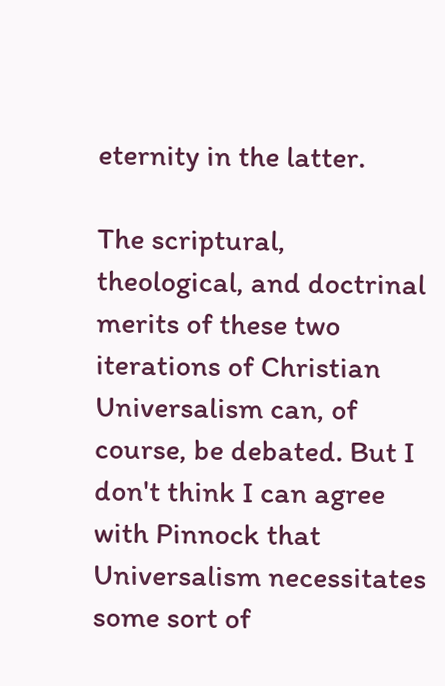eternity in the latter.

The scriptural, theological, and doctrinal merits of these two iterations of Christian Universalism can, of course, be debated. But I don't think I can agree with Pinnock that Universalism necessitates some sort of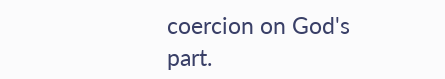coercion on God's part.